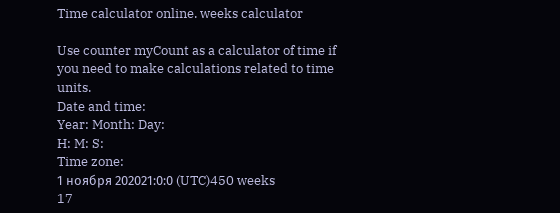Time calculator online. weeks calculator

Use counter myCount as a calculator of time if you need to make calculations related to time units.
Date and time:
Year: Month: Day:
H: M: S:
Time zone:
1 ноября 202021:0:0 (UTC)450 weeks
17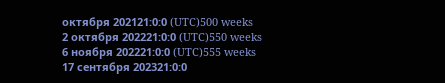октября 202121:0:0 (UTC)500 weeks
2 октября 202221:0:0 (UTC)550 weeks
6 ноября 202221:0:0 (UTC)555 weeks
17 сентября 202321:0:0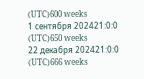(UTC)600 weeks
1 сентября 202421:0:0 (UTC)650 weeks
22 декабря 202421:0:0 (UTC)666 weeks